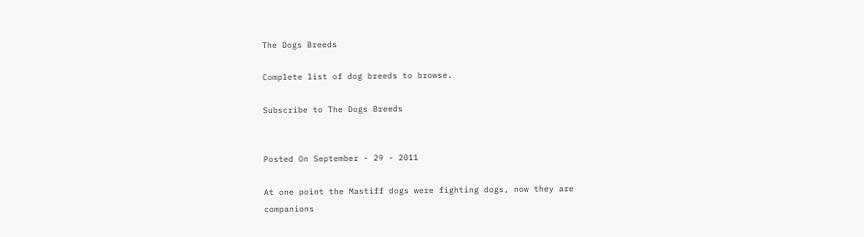The Dogs Breeds

Complete list of dog breeds to browse.

Subscribe to The Dogs Breeds


Posted On September - 29 - 2011

At one point the Mastiff dogs were fighting dogs, now they are companions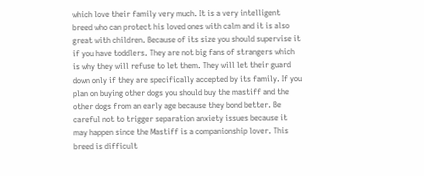which love their family very much. It is a very intelligent breed who can protect his loved ones with calm and it is also great with children. Because of its size you should supervise it if you have toddlers. They are not big fans of strangers which is why they will refuse to let them. They will let their guard down only if they are specifically accepted by its family. If you plan on buying other dogs you should buy the mastiff and the other dogs from an early age because they bond better. Be careful not to trigger separation anxiety issues because it may happen since the Mastiff is a companionship lover. This breed is difficult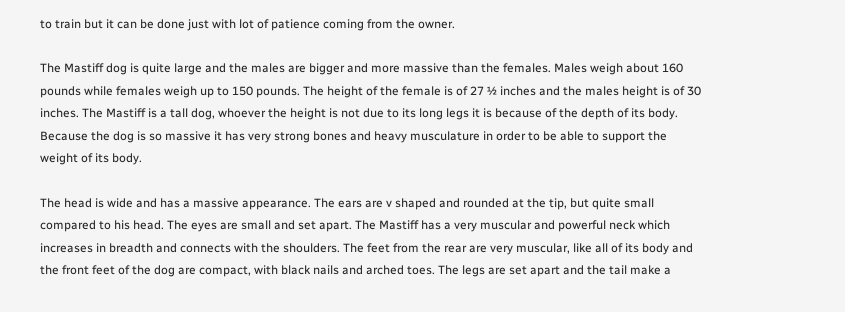to train but it can be done just with lot of patience coming from the owner.

The Mastiff dog is quite large and the males are bigger and more massive than the females. Males weigh about 160 pounds while females weigh up to 150 pounds. The height of the female is of 27 ½ inches and the males height is of 30 inches. The Mastiff is a tall dog, whoever the height is not due to its long legs it is because of the depth of its body. Because the dog is so massive it has very strong bones and heavy musculature in order to be able to support the weight of its body.

The head is wide and has a massive appearance. The ears are v shaped and rounded at the tip, but quite small compared to his head. The eyes are small and set apart. The Mastiff has a very muscular and powerful neck which increases in breadth and connects with the shoulders. The feet from the rear are very muscular, like all of its body and the front feet of the dog are compact, with black nails and arched toes. The legs are set apart and the tail make a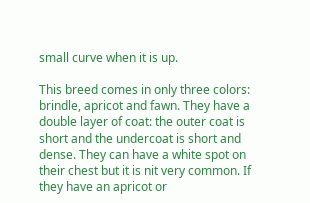small curve when it is up.

This breed comes in only three colors: brindle, apricot and fawn. They have a double layer of coat: the outer coat is short and the undercoat is short and dense. They can have a white spot on their chest but it is nit very common. If they have an apricot or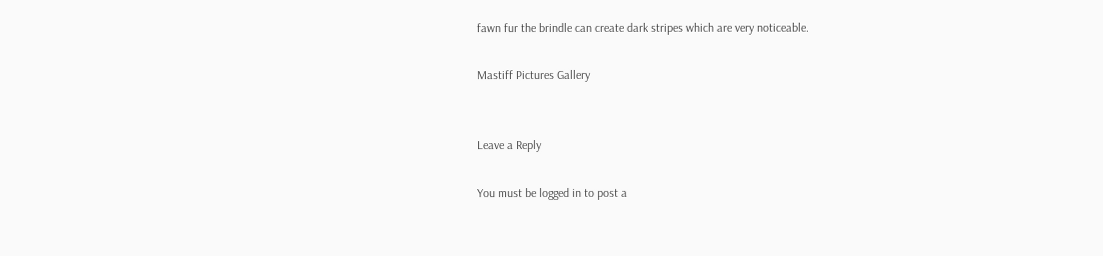fawn fur the brindle can create dark stripes which are very noticeable.

Mastiff Pictures Gallery


Leave a Reply

You must be logged in to post a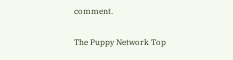comment.

The Puppy Network Top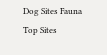Dog Sites Fauna Top Sites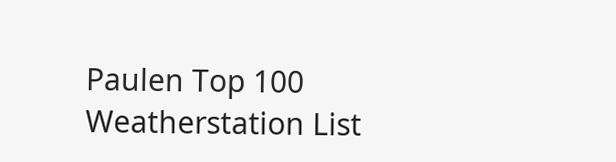Paulen Top 100 Weatherstation List